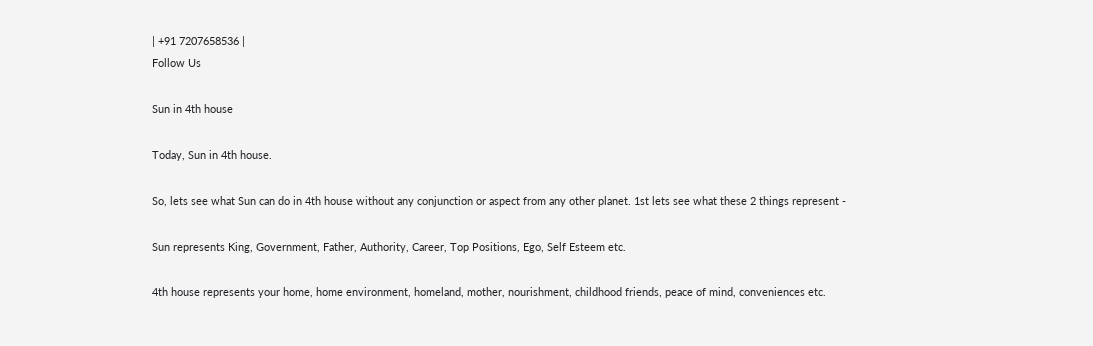| +91 7207658536 |
Follow Us

Sun in 4th house

Today, Sun in 4th house.

So, lets see what Sun can do in 4th house without any conjunction or aspect from any other planet. 1st lets see what these 2 things represent -

Sun represents King, Government, Father, Authority, Career, Top Positions, Ego, Self Esteem etc.

4th house represents your home, home environment, homeland, mother, nourishment, childhood friends, peace of mind, conveniences etc.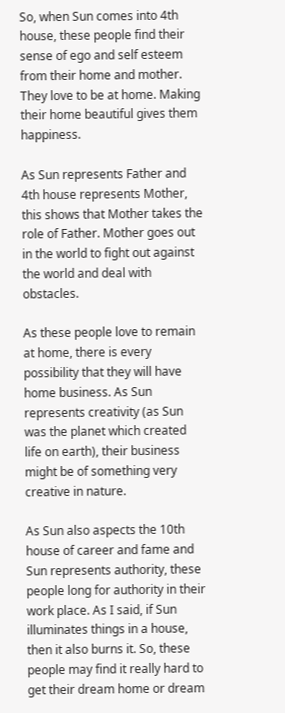So, when Sun comes into 4th house, these people find their sense of ego and self esteem from their home and mother. They love to be at home. Making their home beautiful gives them happiness.

As Sun represents Father and 4th house represents Mother, this shows that Mother takes the role of Father. Mother goes out in the world to fight out against the world and deal with obstacles.

As these people love to remain at home, there is every possibility that they will have home business. As Sun represents creativity (as Sun was the planet which created life on earth), their business might be of something very creative in nature.

As Sun also aspects the 10th house of career and fame and Sun represents authority, these people long for authority in their work place. As I said, if Sun illuminates things in a house, then it also burns it. So, these people may find it really hard to get their dream home or dream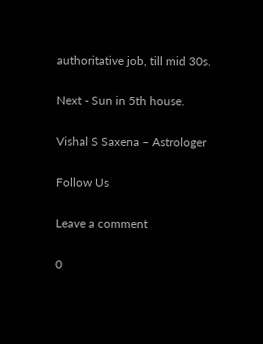authoritative job, till mid 30s.

Next - Sun in 5th house.

Vishal S Saxena – Astrologer

Follow Us

Leave a comment

0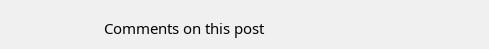Comments on this post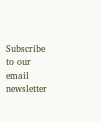Subscribe to our email newsletter